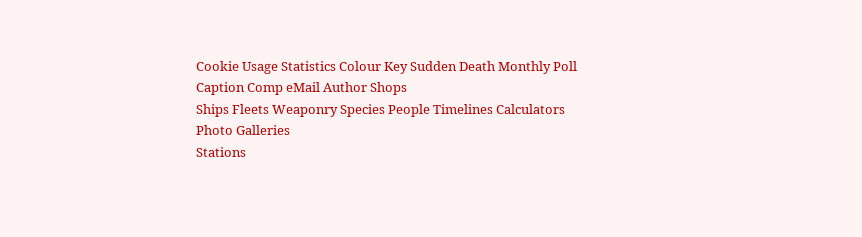Cookie Usage Statistics Colour Key Sudden Death Monthly Poll Caption Comp eMail Author Shops
Ships Fleets Weaponry Species People Timelines Calculators Photo Galleries
Stations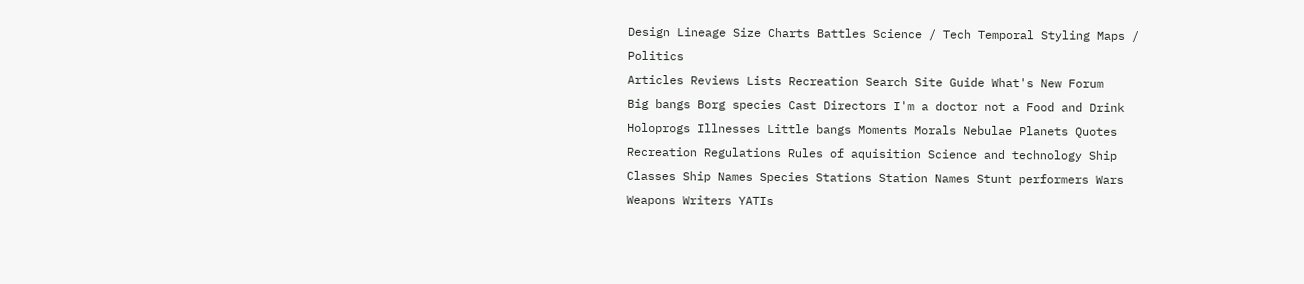Design Lineage Size Charts Battles Science / Tech Temporal Styling Maps / Politics
Articles Reviews Lists Recreation Search Site Guide What's New Forum
Big bangs Borg species Cast Directors I'm a doctor not a Food and Drink Holoprogs Illnesses Little bangs Moments Morals Nebulae Planets Quotes Recreation Regulations Rules of aquisition Science and technology Ship Classes Ship Names Species Stations Station Names Stunt performers Wars Weapons Writers YATIs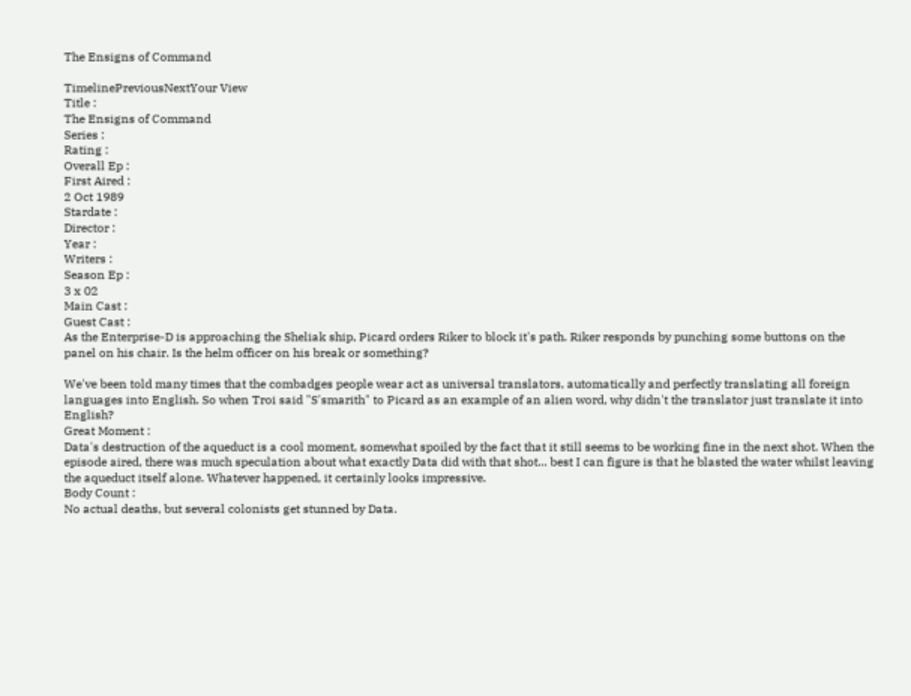The Ensigns of Command

TimelinePreviousNextYour View
Title :
The Ensigns of Command
Series :
Rating :
Overall Ep :
First Aired :
2 Oct 1989
Stardate :
Director :
Year :
Writers :
Season Ep :
3 x 02
Main Cast :
Guest Cast :
As the Enterprise-D is approaching the Sheliak ship, Picard orders Riker to block it's path. Riker responds by punching some buttons on the panel on his chair. Is the helm officer on his break or something?

We've been told many times that the combadges people wear act as universal translators, automatically and perfectly translating all foreign languages into English. So when Troi said "S'smarith" to Picard as an example of an alien word, why didn't the translator just translate it into English?
Great Moment :
Data's destruction of the aqueduct is a cool moment, somewhat spoiled by the fact that it still seems to be working fine in the next shot. When the episode aired, there was much speculation about what exactly Data did with that shot... best I can figure is that he blasted the water whilst leaving the aqueduct itself alone. Whatever happened, it certainly looks impressive.
Body Count :
No actual deaths, but several colonists get stunned by Data.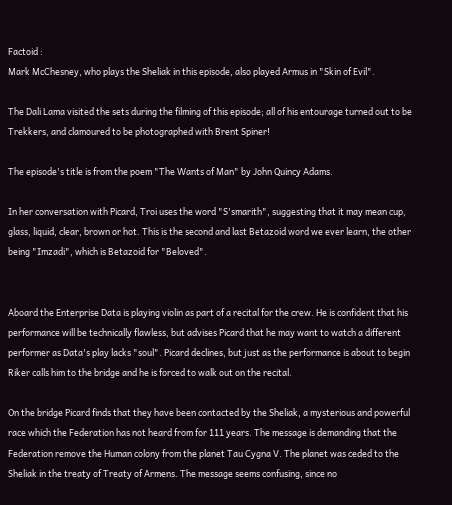Factoid :
Mark McChesney, who plays the Sheliak in this episode, also played Armus in "Skin of Evil".

The Dali Lama visited the sets during the filming of this episode; all of his entourage turned out to be Trekkers, and clamoured to be photographed with Brent Spiner!

The episode's title is from the poem "The Wants of Man" by John Quincy Adams.

In her conversation with Picard, Troi uses the word "S'smarith", suggesting that it may mean cup, glass, liquid, clear, brown or hot. This is the second and last Betazoid word we ever learn, the other being "Imzadi", which is Betazoid for "Beloved".


Aboard the Enterprise Data is playing violin as part of a recital for the crew. He is confident that his performance will be technically flawless, but advises Picard that he may want to watch a different performer as Data's play lacks "soul". Picard declines, but just as the performance is about to begin Riker calls him to the bridge and he is forced to walk out on the recital.

On the bridge Picard finds that they have been contacted by the Sheliak, a mysterious and powerful race which the Federation has not heard from for 111 years. The message is demanding that the Federation remove the Human colony from the planet Tau Cygna V. The planet was ceded to the Sheliak in the treaty of Treaty of Armens. The message seems confusing, since no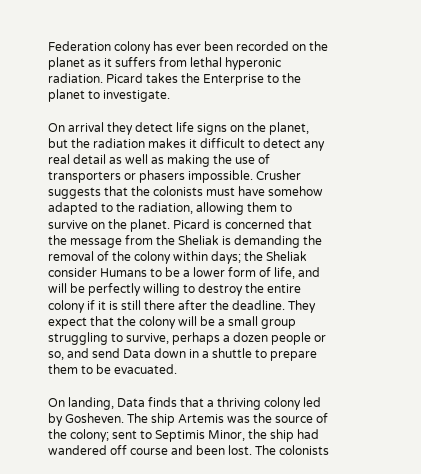Federation colony has ever been recorded on the planet as it suffers from lethal hyperonic radiation. Picard takes the Enterprise to the planet to investigate.

On arrival they detect life signs on the planet, but the radiation makes it difficult to detect any real detail as well as making the use of transporters or phasers impossible. Crusher suggests that the colonists must have somehow adapted to the radiation, allowing them to survive on the planet. Picard is concerned that the message from the Sheliak is demanding the removal of the colony within days; the Sheliak consider Humans to be a lower form of life, and will be perfectly willing to destroy the entire colony if it is still there after the deadline. They expect that the colony will be a small group struggling to survive, perhaps a dozen people or so, and send Data down in a shuttle to prepare them to be evacuated.

On landing, Data finds that a thriving colony led by Gosheven. The ship Artemis was the source of the colony; sent to Septimis Minor, the ship had wandered off course and been lost. The colonists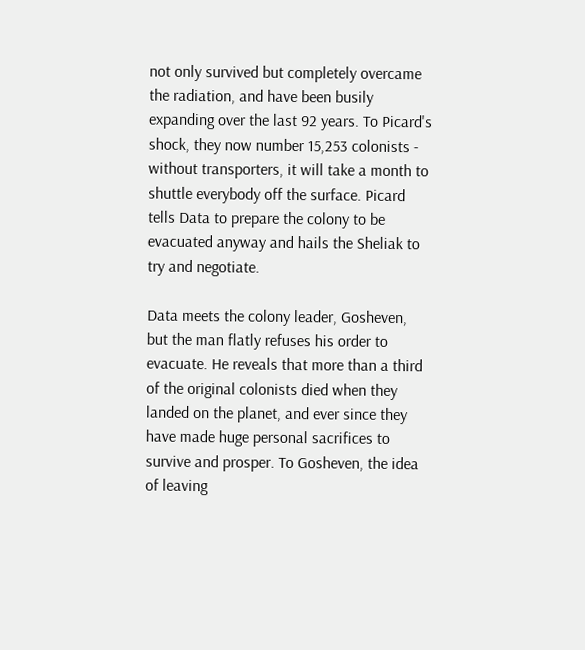not only survived but completely overcame the radiation, and have been busily expanding over the last 92 years. To Picard's shock, they now number 15,253 colonists - without transporters, it will take a month to shuttle everybody off the surface. Picard tells Data to prepare the colony to be evacuated anyway and hails the Sheliak to try and negotiate.

Data meets the colony leader, Gosheven, but the man flatly refuses his order to evacuate. He reveals that more than a third of the original colonists died when they landed on the planet, and ever since they have made huge personal sacrifices to survive and prosper. To Gosheven, the idea of leaving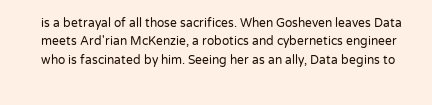is a betrayal of all those sacrifices. When Gosheven leaves Data meets Ard'rian McKenzie, a robotics and cybernetics engineer who is fascinated by him. Seeing her as an ally, Data begins to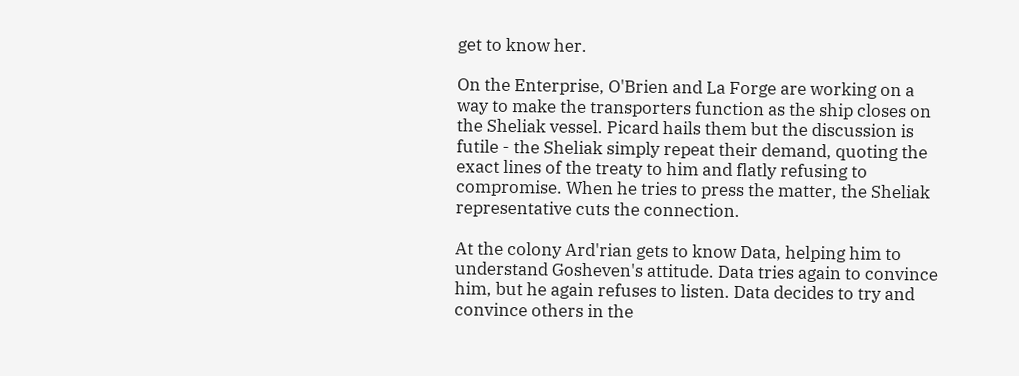get to know her.

On the Enterprise, O'Brien and La Forge are working on a way to make the transporters function as the ship closes on the Sheliak vessel. Picard hails them but the discussion is futile - the Sheliak simply repeat their demand, quoting the exact lines of the treaty to him and flatly refusing to compromise. When he tries to press the matter, the Sheliak representative cuts the connection.

At the colony Ard'rian gets to know Data, helping him to understand Gosheven's attitude. Data tries again to convince him, but he again refuses to listen. Data decides to try and convince others in the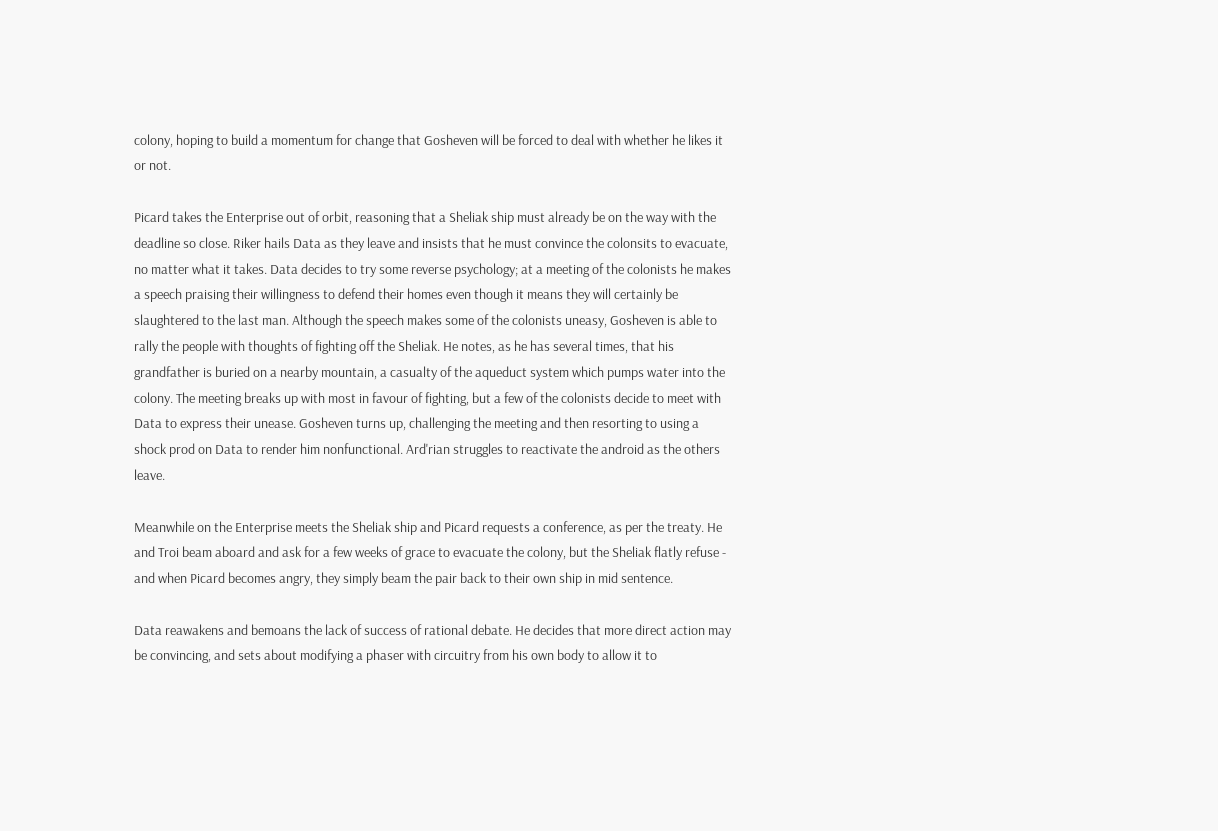colony, hoping to build a momentum for change that Gosheven will be forced to deal with whether he likes it or not.

Picard takes the Enterprise out of orbit, reasoning that a Sheliak ship must already be on the way with the deadline so close. Riker hails Data as they leave and insists that he must convince the colonsits to evacuate, no matter what it takes. Data decides to try some reverse psychology; at a meeting of the colonists he makes a speech praising their willingness to defend their homes even though it means they will certainly be slaughtered to the last man. Although the speech makes some of the colonists uneasy, Gosheven is able to rally the people with thoughts of fighting off the Sheliak. He notes, as he has several times, that his grandfather is buried on a nearby mountain, a casualty of the aqueduct system which pumps water into the colony. The meeting breaks up with most in favour of fighting, but a few of the colonists decide to meet with Data to express their unease. Gosheven turns up, challenging the meeting and then resorting to using a shock prod on Data to render him nonfunctional. Ard'rian struggles to reactivate the android as the others leave.

Meanwhile on the Enterprise meets the Sheliak ship and Picard requests a conference, as per the treaty. He and Troi beam aboard and ask for a few weeks of grace to evacuate the colony, but the Sheliak flatly refuse - and when Picard becomes angry, they simply beam the pair back to their own ship in mid sentence.

Data reawakens and bemoans the lack of success of rational debate. He decides that more direct action may be convincing, and sets about modifying a phaser with circuitry from his own body to allow it to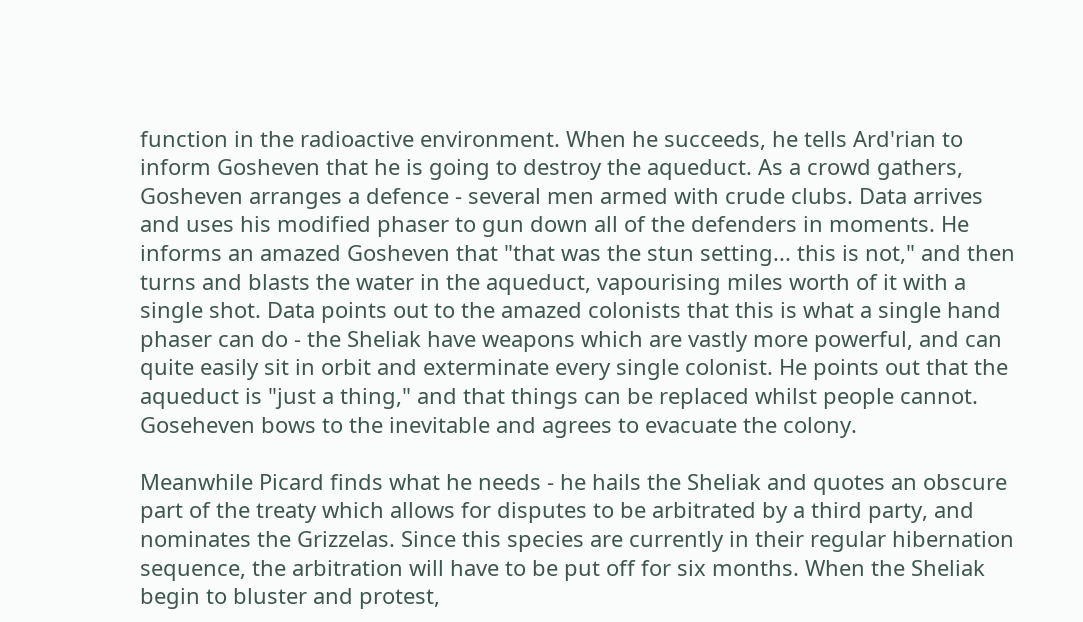function in the radioactive environment. When he succeeds, he tells Ard'rian to inform Gosheven that he is going to destroy the aqueduct. As a crowd gathers, Gosheven arranges a defence - several men armed with crude clubs. Data arrives and uses his modified phaser to gun down all of the defenders in moments. He informs an amazed Gosheven that "that was the stun setting... this is not," and then turns and blasts the water in the aqueduct, vapourising miles worth of it with a single shot. Data points out to the amazed colonists that this is what a single hand phaser can do - the Sheliak have weapons which are vastly more powerful, and can quite easily sit in orbit and exterminate every single colonist. He points out that the aqueduct is "just a thing," and that things can be replaced whilst people cannot. Goseheven bows to the inevitable and agrees to evacuate the colony.

Meanwhile Picard finds what he needs - he hails the Sheliak and quotes an obscure part of the treaty which allows for disputes to be arbitrated by a third party, and nominates the Grizzelas. Since this species are currently in their regular hibernation sequence, the arbitration will have to be put off for six months. When the Sheliak begin to bluster and protest,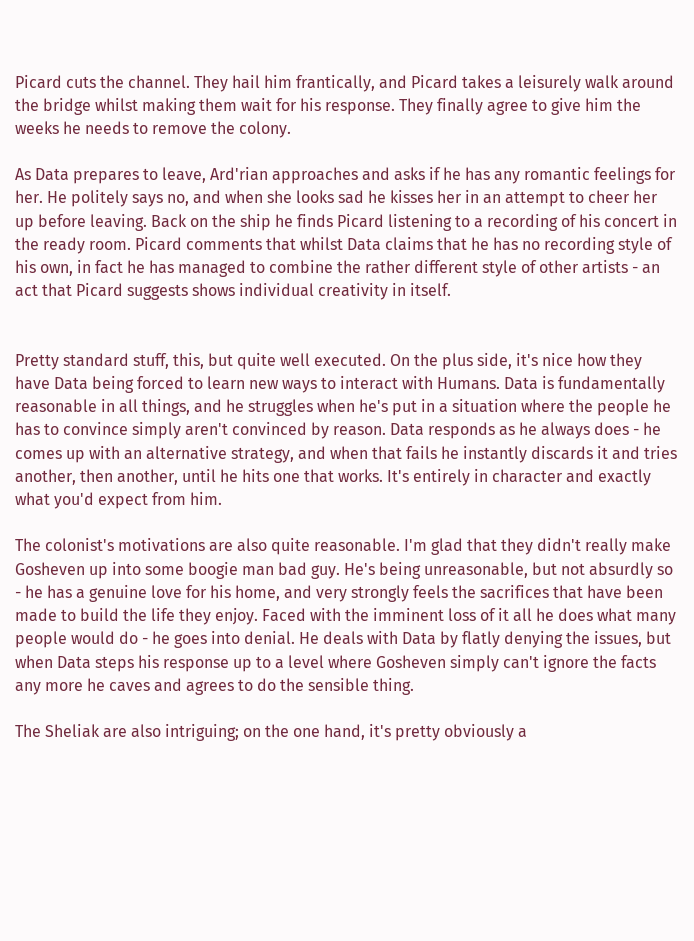Picard cuts the channel. They hail him frantically, and Picard takes a leisurely walk around the bridge whilst making them wait for his response. They finally agree to give him the weeks he needs to remove the colony.

As Data prepares to leave, Ard'rian approaches and asks if he has any romantic feelings for her. He politely says no, and when she looks sad he kisses her in an attempt to cheer her up before leaving. Back on the ship he finds Picard listening to a recording of his concert in the ready room. Picard comments that whilst Data claims that he has no recording style of his own, in fact he has managed to combine the rather different style of other artists - an act that Picard suggests shows individual creativity in itself.


Pretty standard stuff, this, but quite well executed. On the plus side, it's nice how they have Data being forced to learn new ways to interact with Humans. Data is fundamentally reasonable in all things, and he struggles when he's put in a situation where the people he has to convince simply aren't convinced by reason. Data responds as he always does - he comes up with an alternative strategy, and when that fails he instantly discards it and tries another, then another, until he hits one that works. It's entirely in character and exactly what you'd expect from him.

The colonist's motivations are also quite reasonable. I'm glad that they didn't really make Gosheven up into some boogie man bad guy. He's being unreasonable, but not absurdly so - he has a genuine love for his home, and very strongly feels the sacrifices that have been made to build the life they enjoy. Faced with the imminent loss of it all he does what many people would do - he goes into denial. He deals with Data by flatly denying the issues, but when Data steps his response up to a level where Gosheven simply can't ignore the facts any more he caves and agrees to do the sensible thing.

The Sheliak are also intriguing; on the one hand, it's pretty obviously a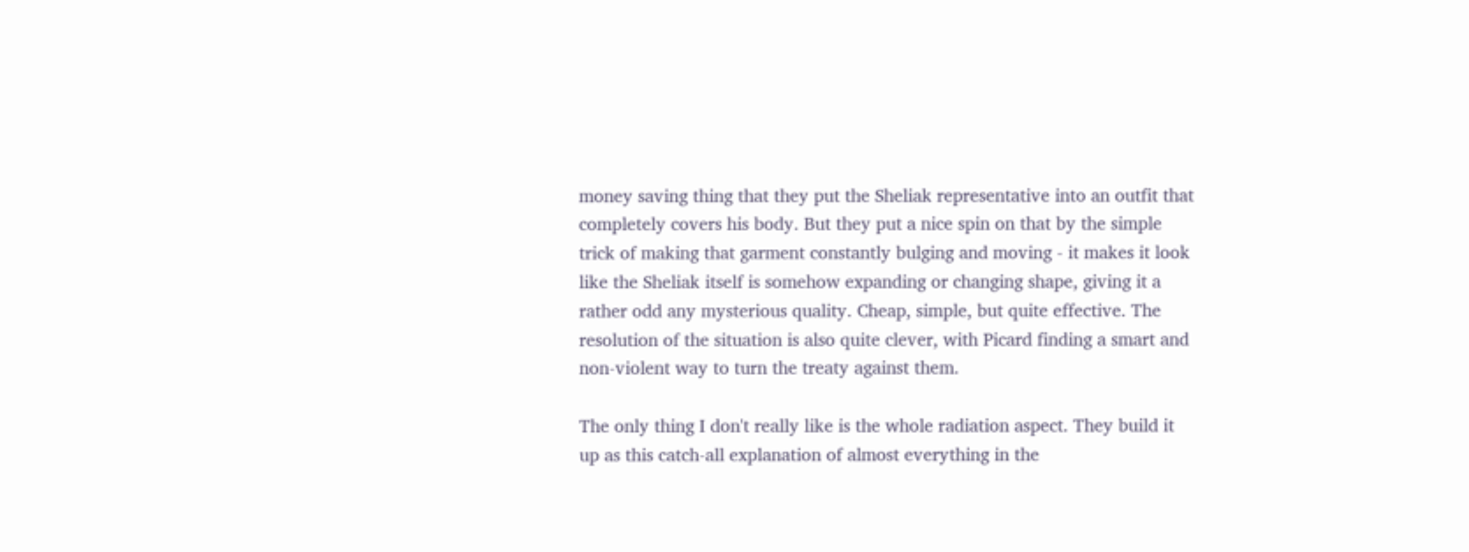money saving thing that they put the Sheliak representative into an outfit that completely covers his body. But they put a nice spin on that by the simple trick of making that garment constantly bulging and moving - it makes it look like the Sheliak itself is somehow expanding or changing shape, giving it a rather odd any mysterious quality. Cheap, simple, but quite effective. The resolution of the situation is also quite clever, with Picard finding a smart and non-violent way to turn the treaty against them.

The only thing I don't really like is the whole radiation aspect. They build it up as this catch-all explanation of almost everything in the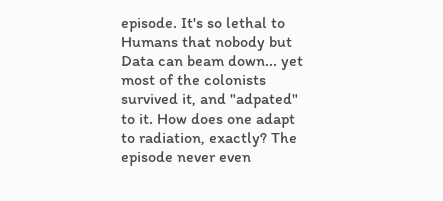episode. It's so lethal to Humans that nobody but Data can beam down... yet most of the colonists survived it, and "adpated" to it. How does one adapt to radiation, exactly? The episode never even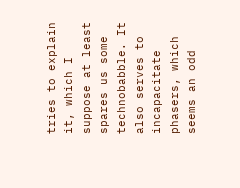tries to explain it, which I suppose at least spares us some technobabble. It also serves to incapacitate phasers, which seems an odd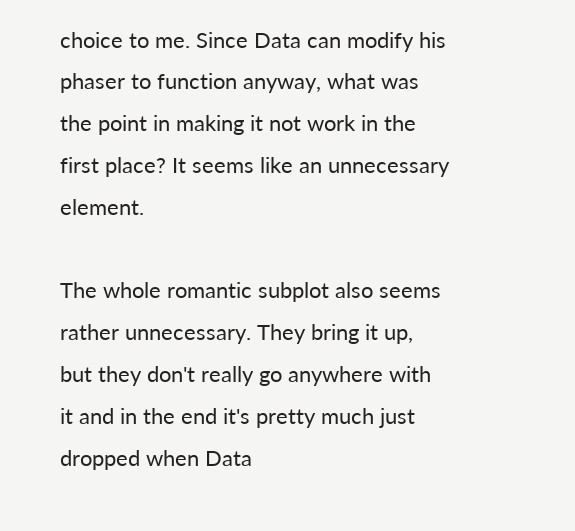choice to me. Since Data can modify his phaser to function anyway, what was the point in making it not work in the first place? It seems like an unnecessary element.

The whole romantic subplot also seems rather unnecessary. They bring it up, but they don't really go anywhere with it and in the end it's pretty much just dropped when Data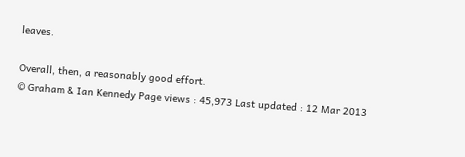leaves.

Overall, then, a reasonably good effort.
© Graham & Ian Kennedy Page views : 45,973 Last updated : 12 Mar 2013